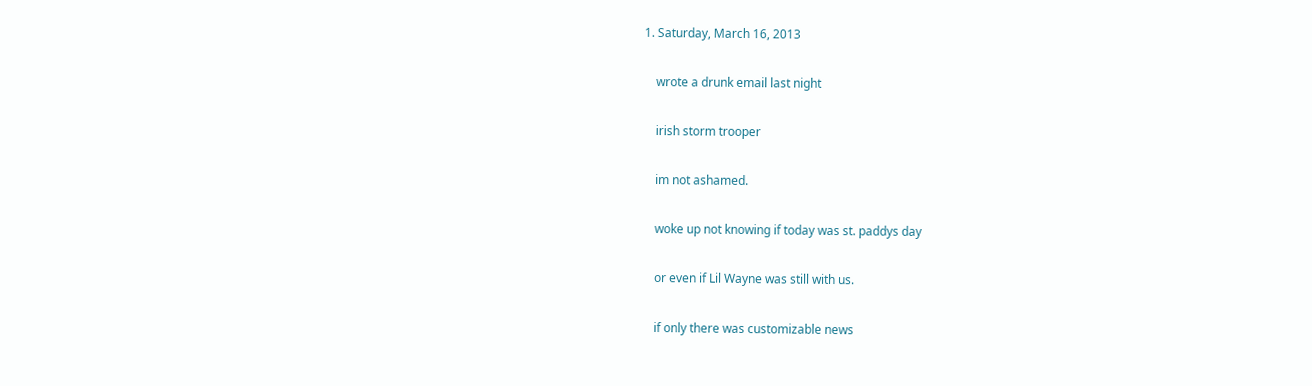1. Saturday, March 16, 2013

    wrote a drunk email last night

    irish storm trooper

    im not ashamed.

    woke up not knowing if today was st. paddys day

    or even if Lil Wayne was still with us.

    if only there was customizable news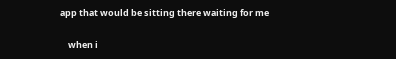app that would be sitting there waiting for me

    when i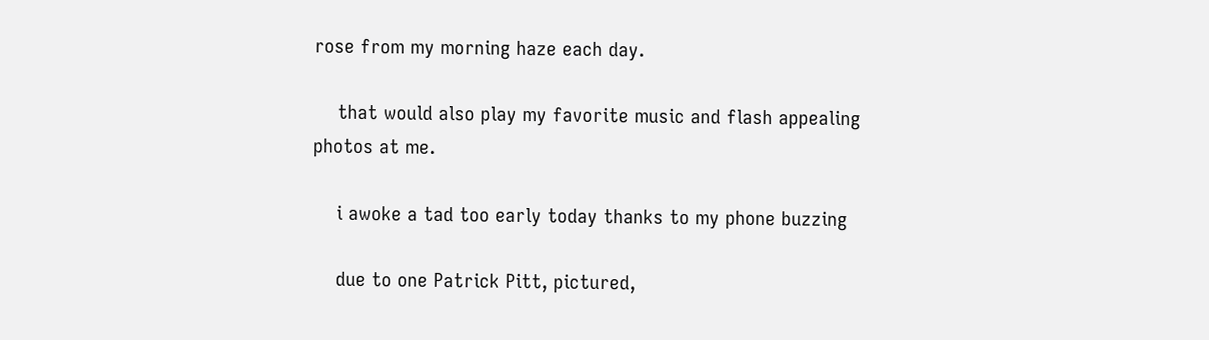rose from my morning haze each day.

    that would also play my favorite music and flash appealing photos at me.

    i awoke a tad too early today thanks to my phone buzzing

    due to one Patrick Pitt, pictured,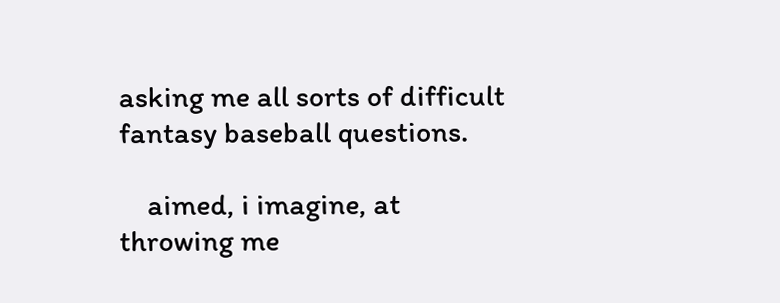asking me all sorts of difficult fantasy baseball questions.

    aimed, i imagine, at throwing me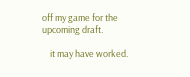off my game for the upcoming draft.

    it may have worked.